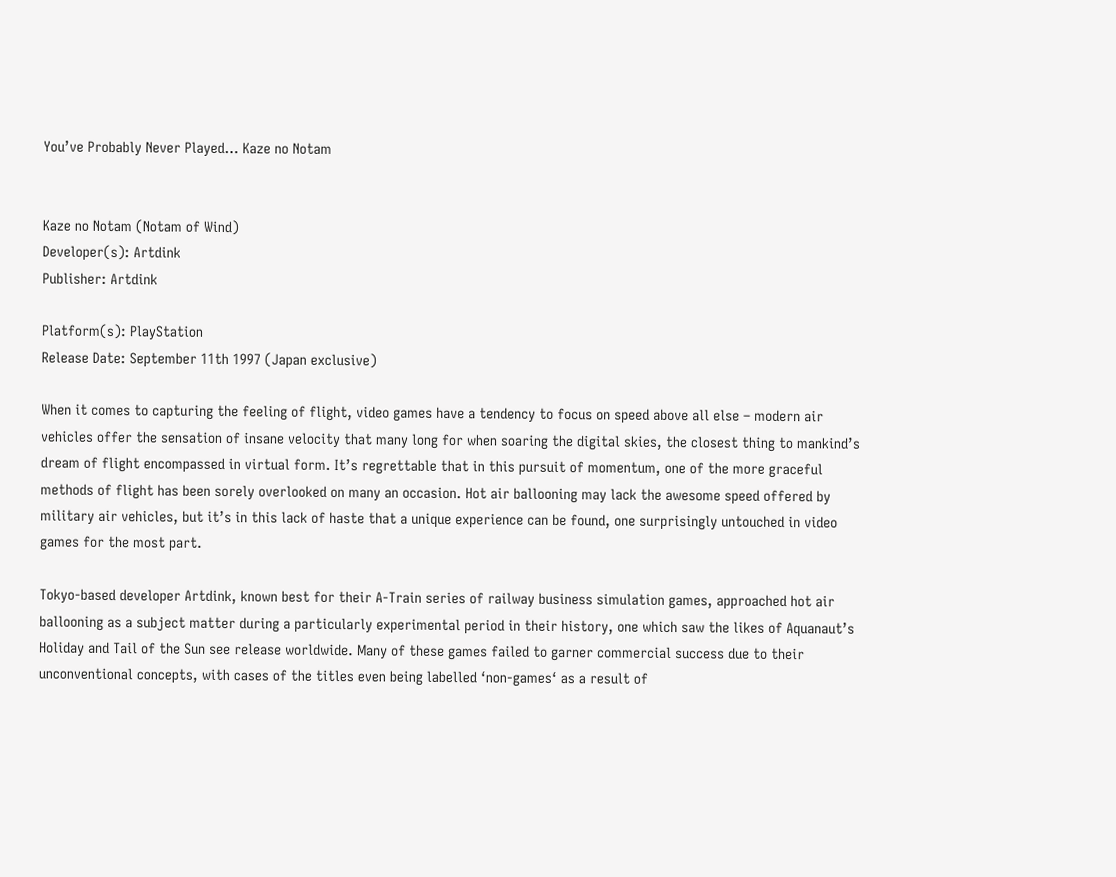You’ve Probably Never Played… Kaze no Notam


Kaze no Notam (Notam of Wind)
Developer(s): Artdink
Publisher: Artdink

Platform(s): PlayStation
Release Date: September 11th 1997 (Japan exclusive)

When it comes to capturing the feeling of flight, video games have a tendency to focus on speed above all else – modern air vehicles offer the sensation of insane velocity that many long for when soaring the digital skies, the closest thing to mankind’s dream of flight encompassed in virtual form. It’s regrettable that in this pursuit of momentum, one of the more graceful methods of flight has been sorely overlooked on many an occasion. Hot air ballooning may lack the awesome speed offered by military air vehicles, but it’s in this lack of haste that a unique experience can be found, one surprisingly untouched in video games for the most part.

Tokyo-based developer Artdink, known best for their A-Train series of railway business simulation games, approached hot air ballooning as a subject matter during a particularly experimental period in their history, one which saw the likes of Aquanaut’s Holiday and Tail of the Sun see release worldwide. Many of these games failed to garner commercial success due to their unconventional concepts, with cases of the titles even being labelled ‘non-games‘ as a result of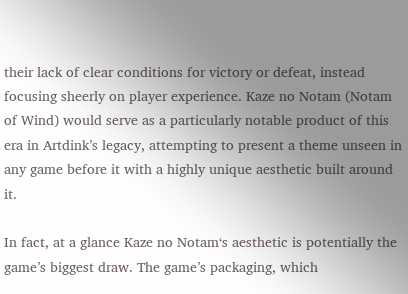their lack of clear conditions for victory or defeat, instead focusing sheerly on player experience. Kaze no Notam (Notam of Wind) would serve as a particularly notable product of this era in Artdink’s legacy, attempting to present a theme unseen in any game before it with a highly unique aesthetic built around it.

In fact, at a glance Kaze no Notam‘s aesthetic is potentially the game’s biggest draw. The game’s packaging, which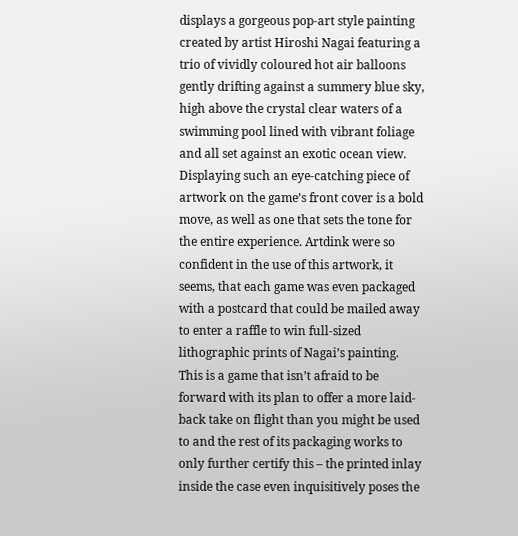displays a gorgeous pop-art style painting created by artist Hiroshi Nagai featuring a trio of vividly coloured hot air balloons gently drifting against a summery blue sky, high above the crystal clear waters of a swimming pool lined with vibrant foliage and all set against an exotic ocean view. Displaying such an eye-catching piece of artwork on the game’s front cover is a bold move, as well as one that sets the tone for the entire experience. Artdink were so confident in the use of this artwork, it seems, that each game was even packaged with a postcard that could be mailed away to enter a raffle to win full-sized lithographic prints of Nagai’s painting. This is a game that isn’t afraid to be forward with its plan to offer a more laid-back take on flight than you might be used to and the rest of its packaging works to only further certify this – the printed inlay inside the case even inquisitively poses the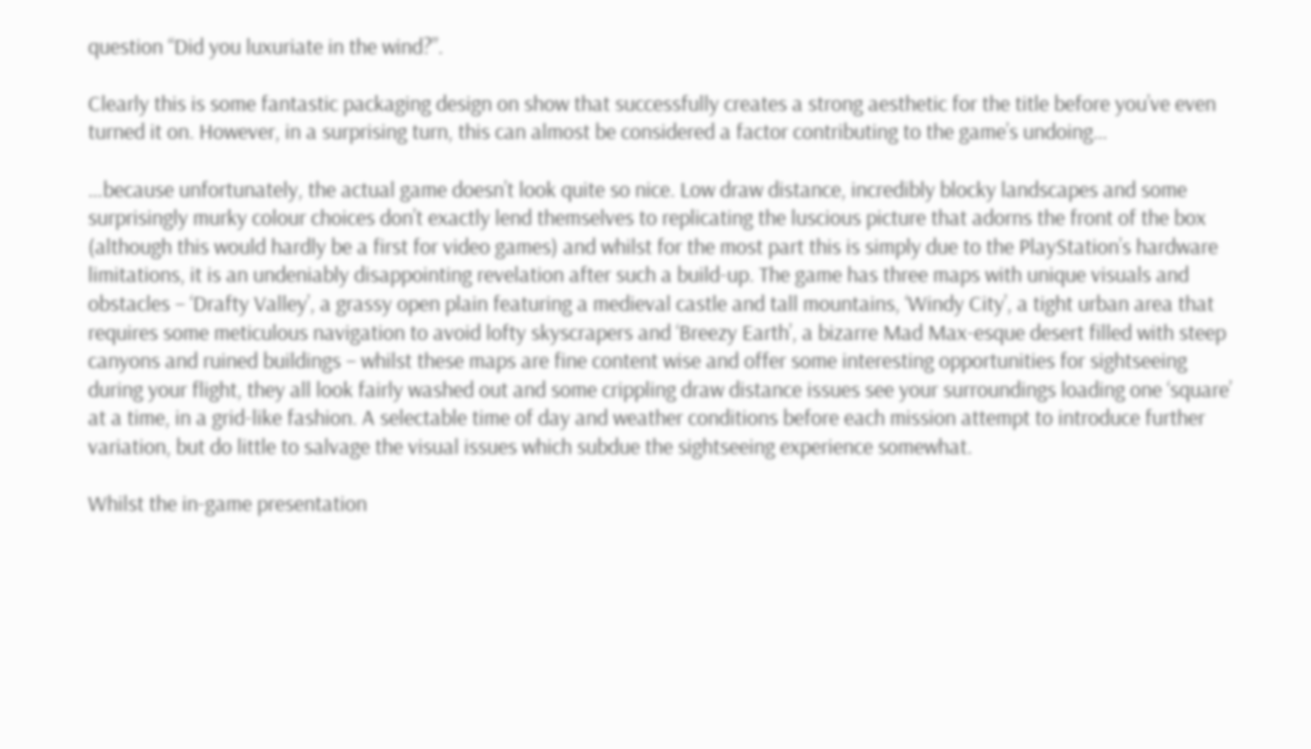question “Did you luxuriate in the wind?”.

Clearly this is some fantastic packaging design on show that successfully creates a strong aesthetic for the title before you’ve even turned it on. However, in a surprising turn, this can almost be considered a factor contributing to the game’s undoing…

…because unfortunately, the actual game doesn’t look quite so nice. Low draw distance, incredibly blocky landscapes and some surprisingly murky colour choices don’t exactly lend themselves to replicating the luscious picture that adorns the front of the box (although this would hardly be a first for video games) and whilst for the most part this is simply due to the PlayStation’s hardware limitations, it is an undeniably disappointing revelation after such a build-up. The game has three maps with unique visuals and obstacles – ‘Drafty Valley’, a grassy open plain featuring a medieval castle and tall mountains, ‘Windy City’, a tight urban area that requires some meticulous navigation to avoid lofty skyscrapers and ‘Breezy Earth’, a bizarre Mad Max-esque desert filled with steep canyons and ruined buildings – whilst these maps are fine content wise and offer some interesting opportunities for sightseeing during your flight, they all look fairly washed out and some crippling draw distance issues see your surroundings loading one ‘square’ at a time, in a grid-like fashion. A selectable time of day and weather conditions before each mission attempt to introduce further variation, but do little to salvage the visual issues which subdue the sightseeing experience somewhat.

Whilst the in-game presentation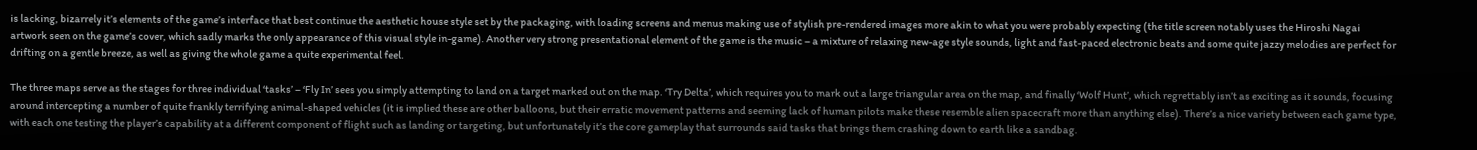is lacking, bizarrely it’s elements of the game’s interface that best continue the aesthetic house style set by the packaging, with loading screens and menus making use of stylish pre-rendered images more akin to what you were probably expecting (the title screen notably uses the Hiroshi Nagai artwork seen on the game’s cover, which sadly marks the only appearance of this visual style in-game). Another very strong presentational element of the game is the music – a mixture of relaxing new-age style sounds, light and fast-paced electronic beats and some quite jazzy melodies are perfect for drifting on a gentle breeze, as well as giving the whole game a quite experimental feel.

The three maps serve as the stages for three individual ‘tasks’ – ‘Fly In’ sees you simply attempting to land on a target marked out on the map. ‘Try Delta’, which requires you to mark out a large triangular area on the map, and finally ‘Wolf Hunt’, which regrettably isn’t as exciting as it sounds, focusing around intercepting a number of quite frankly terrifying animal-shaped vehicles (it is implied these are other balloons, but their erratic movement patterns and seeming lack of human pilots make these resemble alien spacecraft more than anything else). There’s a nice variety between each game type, with each one testing the player’s capability at a different component of flight such as landing or targeting, but unfortunately it’s the core gameplay that surrounds said tasks that brings them crashing down to earth like a sandbag.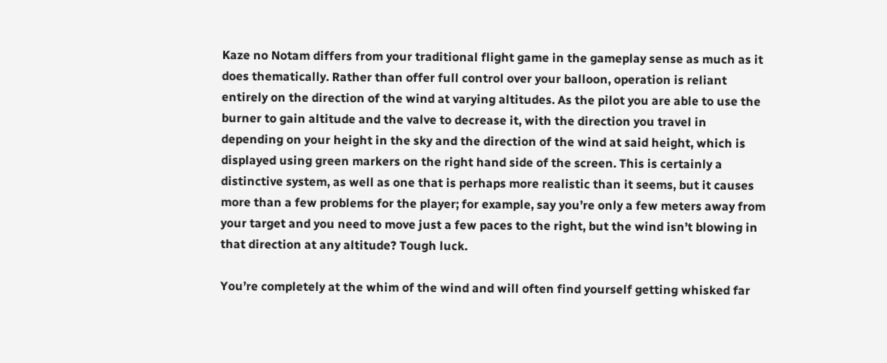Kaze no Notam differs from your traditional flight game in the gameplay sense as much as it does thematically. Rather than offer full control over your balloon, operation is reliant entirely on the direction of the wind at varying altitudes. As the pilot you are able to use the burner to gain altitude and the valve to decrease it, with the direction you travel in depending on your height in the sky and the direction of the wind at said height, which is displayed using green markers on the right hand side of the screen. This is certainly a distinctive system, as well as one that is perhaps more realistic than it seems, but it causes more than a few problems for the player; for example, say you’re only a few meters away from your target and you need to move just a few paces to the right, but the wind isn’t blowing in that direction at any altitude? Tough luck.

You’re completely at the whim of the wind and will often find yourself getting whisked far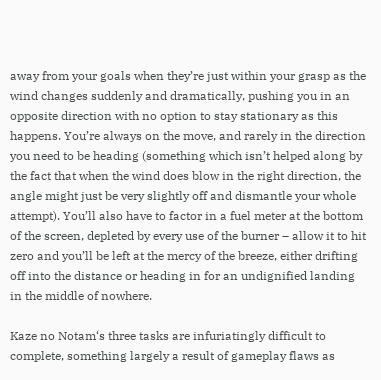away from your goals when they’re just within your grasp as the wind changes suddenly and dramatically, pushing you in an opposite direction with no option to stay stationary as this happens. You’re always on the move, and rarely in the direction you need to be heading (something which isn’t helped along by the fact that when the wind does blow in the right direction, the angle might just be very slightly off and dismantle your whole attempt). You’ll also have to factor in a fuel meter at the bottom of the screen, depleted by every use of the burner – allow it to hit zero and you’ll be left at the mercy of the breeze, either drifting off into the distance or heading in for an undignified landing in the middle of nowhere.

Kaze no Notam‘s three tasks are infuriatingly difficult to complete, something largely a result of gameplay flaws as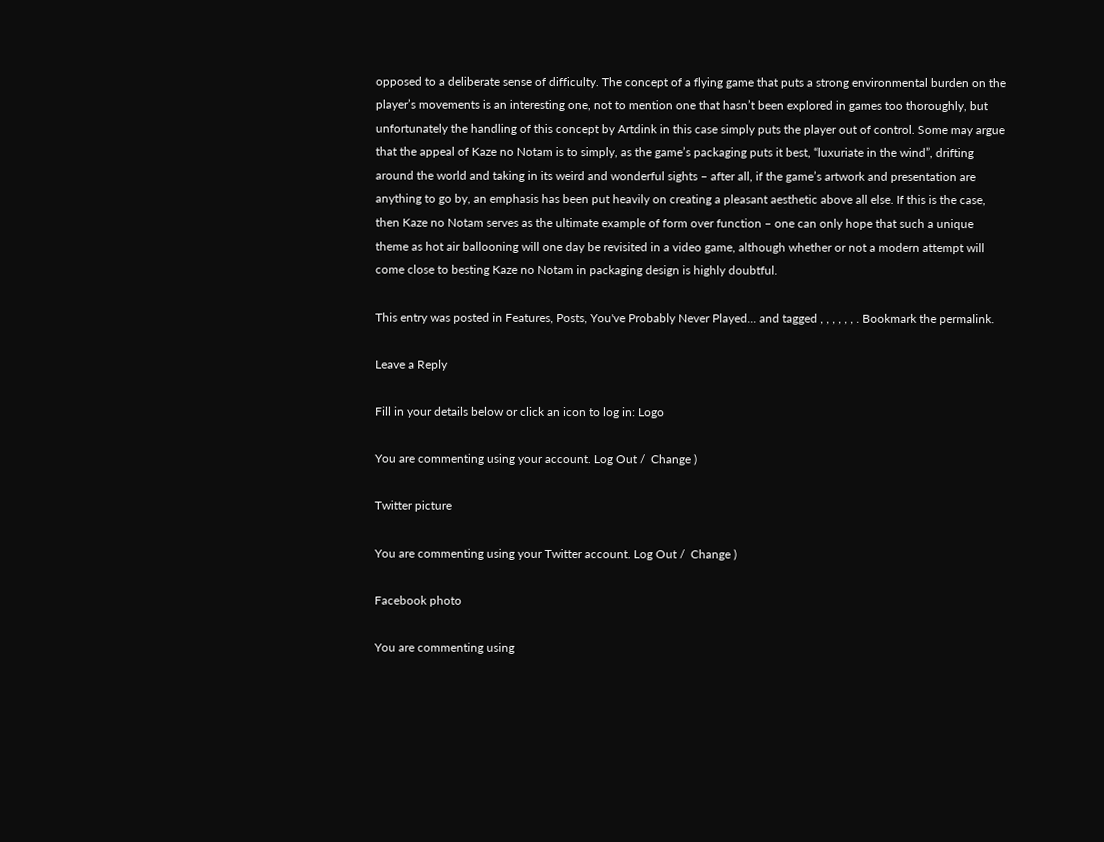opposed to a deliberate sense of difficulty. The concept of a flying game that puts a strong environmental burden on the player’s movements is an interesting one, not to mention one that hasn’t been explored in games too thoroughly, but unfortunately the handling of this concept by Artdink in this case simply puts the player out of control. Some may argue that the appeal of Kaze no Notam is to simply, as the game’s packaging puts it best, “luxuriate in the wind”, drifting around the world and taking in its weird and wonderful sights – after all, if the game’s artwork and presentation are anything to go by, an emphasis has been put heavily on creating a pleasant aesthetic above all else. If this is the case, then Kaze no Notam serves as the ultimate example of form over function – one can only hope that such a unique theme as hot air ballooning will one day be revisited in a video game, although whether or not a modern attempt will come close to besting Kaze no Notam in packaging design is highly doubtful.

This entry was posted in Features, Posts, You've Probably Never Played... and tagged , , , , , , . Bookmark the permalink.

Leave a Reply

Fill in your details below or click an icon to log in: Logo

You are commenting using your account. Log Out /  Change )

Twitter picture

You are commenting using your Twitter account. Log Out /  Change )

Facebook photo

You are commenting using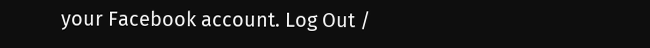your Facebook account. Log Out /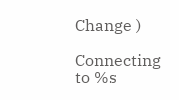Change )

Connecting to %s